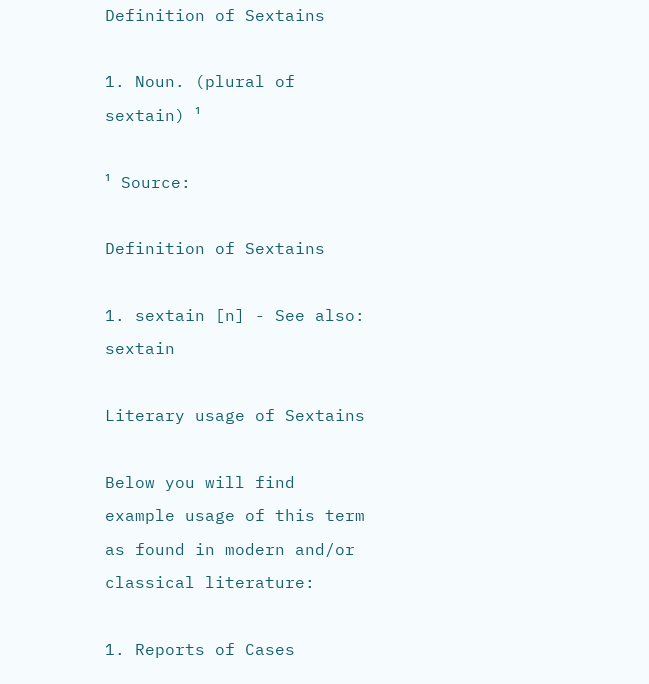Definition of Sextains

1. Noun. (plural of sextain) ¹

¹ Source:

Definition of Sextains

1. sextain [n] - See also: sextain

Literary usage of Sextains

Below you will find example usage of this term as found in modern and/or classical literature:

1. Reports of Cases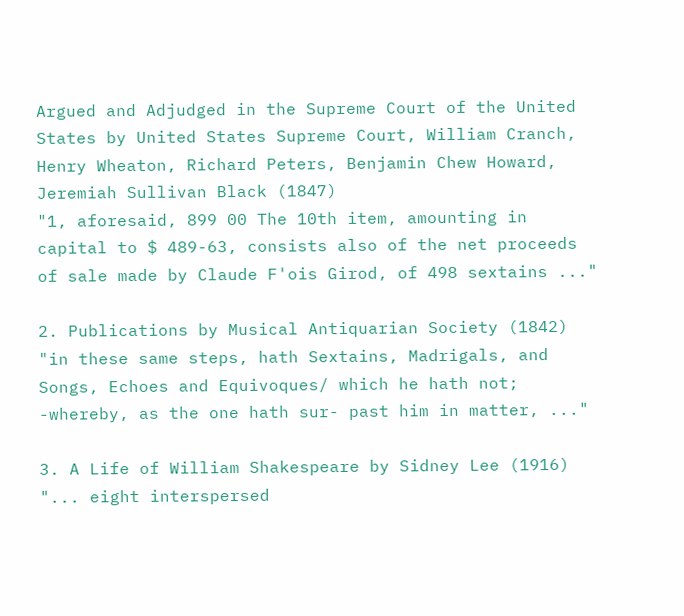Argued and Adjudged in the Supreme Court of the United States by United States Supreme Court, William Cranch, Henry Wheaton, Richard Peters, Benjamin Chew Howard, Jeremiah Sullivan Black (1847)
"1, aforesaid, 899 00 The 10th item, amounting in capital to $ 489-63, consists also of the net proceeds of sale made by Claude F'ois Girod, of 498 sextains ..."

2. Publications by Musical Antiquarian Society (1842)
"in these same steps, hath Sextains, Madrigals, and Songs, Echoes and Equivoques/ which he hath not; -whereby, as the one hath sur- past him in matter, ..."

3. A Life of William Shakespeare by Sidney Lee (1916)
"... eight interspersed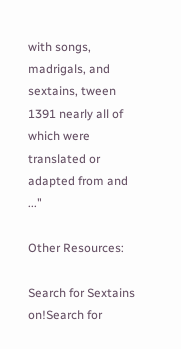with songs, madrigals, and sextains, tween 1391 nearly all of which were translated or adapted from and ..."

Other Resources:

Search for Sextains on!Search for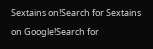Sextains on!Search for Sextains on Google!Search for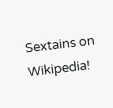Sextains on Wikipedia!